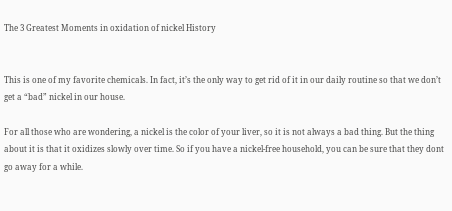The 3 Greatest Moments in oxidation of nickel History


This is one of my favorite chemicals. In fact, it’s the only way to get rid of it in our daily routine so that we don’t get a “bad” nickel in our house.

For all those who are wondering, a nickel is the color of your liver, so it is not always a bad thing. But the thing about it is that it oxidizes slowly over time. So if you have a nickel-free household, you can be sure that they dont go away for a while.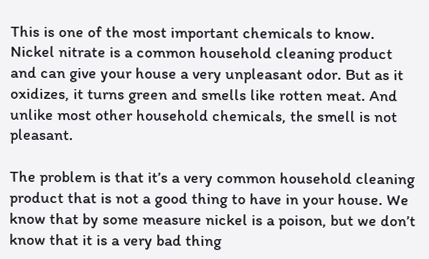This is one of the most important chemicals to know. Nickel nitrate is a common household cleaning product and can give your house a very unpleasant odor. But as it oxidizes, it turns green and smells like rotten meat. And unlike most other household chemicals, the smell is not pleasant.

The problem is that it’s a very common household cleaning product that is not a good thing to have in your house. We know that by some measure nickel is a poison, but we don’t know that it is a very bad thing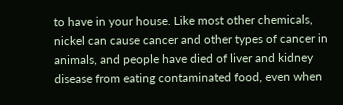to have in your house. Like most other chemicals, nickel can cause cancer and other types of cancer in animals, and people have died of liver and kidney disease from eating contaminated food, even when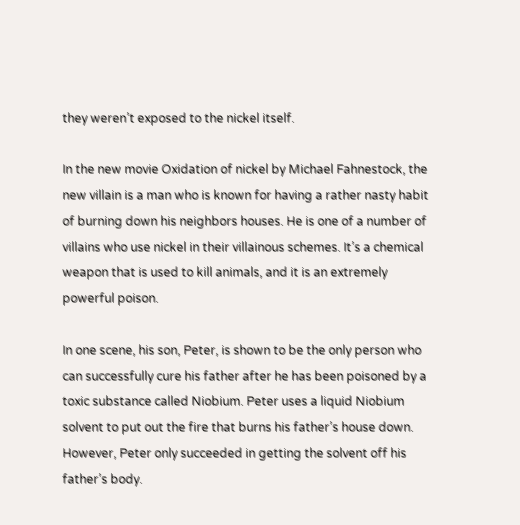they weren’t exposed to the nickel itself.

In the new movie Oxidation of nickel by Michael Fahnestock, the new villain is a man who is known for having a rather nasty habit of burning down his neighbors houses. He is one of a number of villains who use nickel in their villainous schemes. It’s a chemical weapon that is used to kill animals, and it is an extremely powerful poison.

In one scene, his son, Peter, is shown to be the only person who can successfully cure his father after he has been poisoned by a toxic substance called Niobium. Peter uses a liquid Niobium solvent to put out the fire that burns his father’s house down. However, Peter only succeeded in getting the solvent off his father’s body.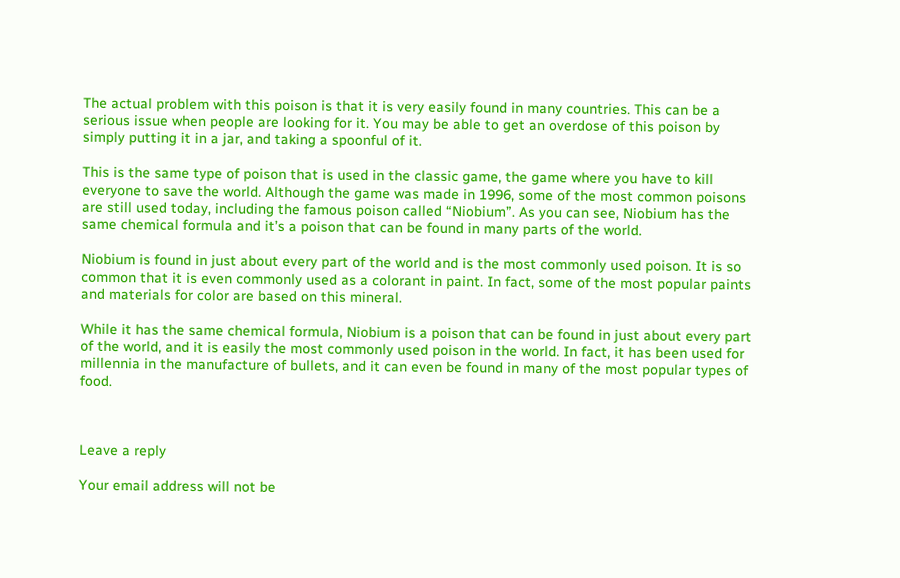The actual problem with this poison is that it is very easily found in many countries. This can be a serious issue when people are looking for it. You may be able to get an overdose of this poison by simply putting it in a jar, and taking a spoonful of it.

This is the same type of poison that is used in the classic game, the game where you have to kill everyone to save the world. Although the game was made in 1996, some of the most common poisons are still used today, including the famous poison called “Niobium”. As you can see, Niobium has the same chemical formula and it’s a poison that can be found in many parts of the world.

Niobium is found in just about every part of the world and is the most commonly used poison. It is so common that it is even commonly used as a colorant in paint. In fact, some of the most popular paints and materials for color are based on this mineral.

While it has the same chemical formula, Niobium is a poison that can be found in just about every part of the world, and it is easily the most commonly used poison in the world. In fact, it has been used for millennia in the manufacture of bullets, and it can even be found in many of the most popular types of food.



Leave a reply

Your email address will not be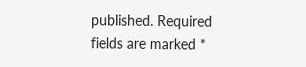published. Required fields are marked *